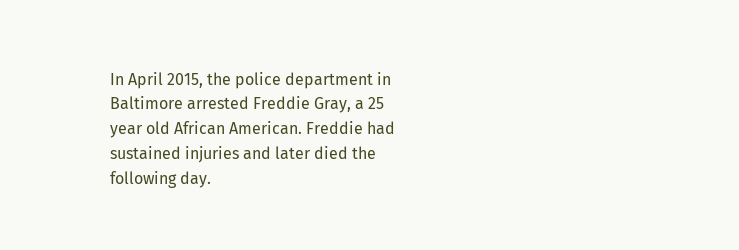In April 2015, the police department in Baltimore arrested Freddie Gray, a 25 year old African American. Freddie had sustained injuries and later died the following day.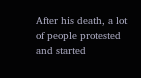After his death, a lot of people protested and started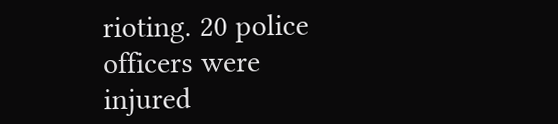rioting. 20 police officers were injured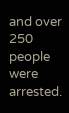and over 250 people were arrested.